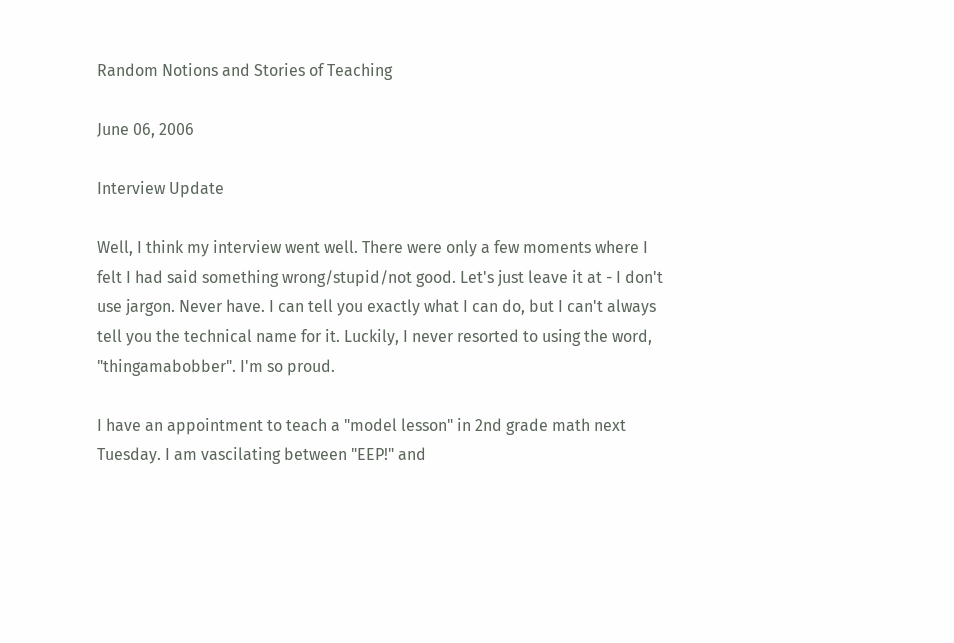Random Notions and Stories of Teaching

June 06, 2006

Interview Update

Well, I think my interview went well. There were only a few moments where I felt I had said something wrong/stupid/not good. Let's just leave it at - I don't use jargon. Never have. I can tell you exactly what I can do, but I can't always tell you the technical name for it. Luckily, I never resorted to using the word, "thingamabobber". I'm so proud.

I have an appointment to teach a "model lesson" in 2nd grade math next Tuesday. I am vascilating between "EEP!" and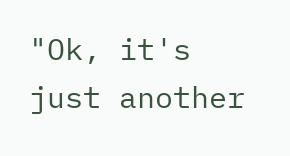"Ok, it's just another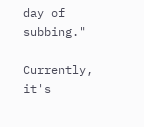day of subbing."

Currently, it's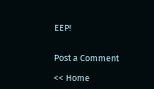EEP!


Post a Comment

<< Home